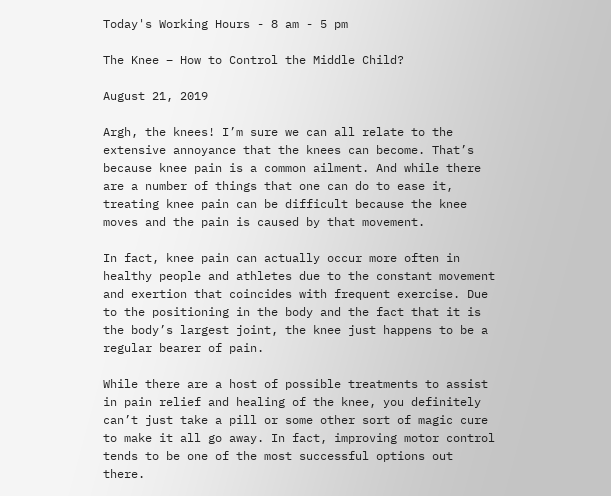Today's Working Hours - 8 am - 5 pm

The Knee – How to Control the Middle Child?

August 21, 2019

Argh, the knees! I’m sure we can all relate to the extensive annoyance that the knees can become. That’s because knee pain is a common ailment. And while there are a number of things that one can do to ease it, treating knee pain can be difficult because the knee moves and the pain is caused by that movement.

In fact, knee pain can actually occur more often in healthy people and athletes due to the constant movement and exertion that coincides with frequent exercise. Due to the positioning in the body and the fact that it is the body’s largest joint, the knee just happens to be a regular bearer of pain.

While there are a host of possible treatments to assist in pain relief and healing of the knee, you definitely can’t just take a pill or some other sort of magic cure to make it all go away. In fact, improving motor control tends to be one of the most successful options out there.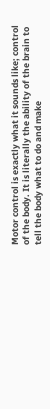Motor control is exactly what it sounds like; control of the body. It is literally the ability of the brain to tell the body what to do and make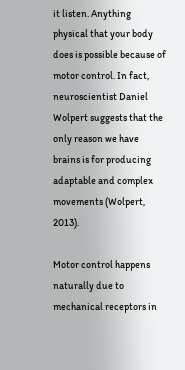it listen. Anything physical that your body does is possible because of motor control. In fact, neuroscientist Daniel Wolpert suggests that the only reason we have brains is for producing adaptable and complex movements (Wolpert, 2013).

Motor control happens naturally due to mechanical receptors in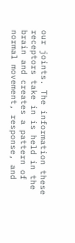our joints. The information these receptors take in is held in the brain and creates a pattern of normal movement, response, and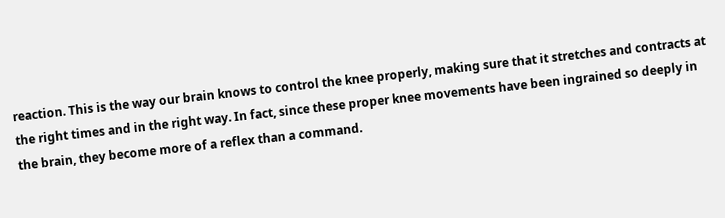reaction. This is the way our brain knows to control the knee properly, making sure that it stretches and contracts at the right times and in the right way. In fact, since these proper knee movements have been ingrained so deeply in the brain, they become more of a reflex than a command.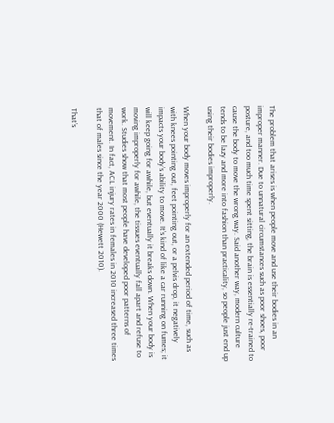The problem that arises is when people move and use their bodies in an improper manner. Due to unnatural circumstances such as poor shoes, poor posture, and too much time spent sitting, the brain is essentially re-trained to cause the body to move the wrong way. Said another way, modern culture tends to be lazy and more into fashion than practicality, so people just end up using their bodies improperly.

When your body moves improperly for an extended period of time, such as with knees pointing out, feet pointing out, or a pelvis drop, it negatively impacts your body’s ability to move. It’s kind of like a car running on fumes; it will keep going for awhile, but eventually it breaks down. When your body is moving improperly for awhile, the tissues eventually fall apart and refuse to work. Studies show that most people have developed poor patterns of movement. In fact, ACL injury rates in females in 2010 increased three times that of males since the year 2000 (Hewett 2010).

That’s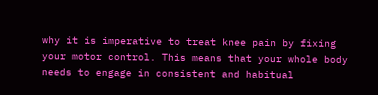why it is imperative to treat knee pain by fixing your motor control. This means that your whole body needs to engage in consistent and habitual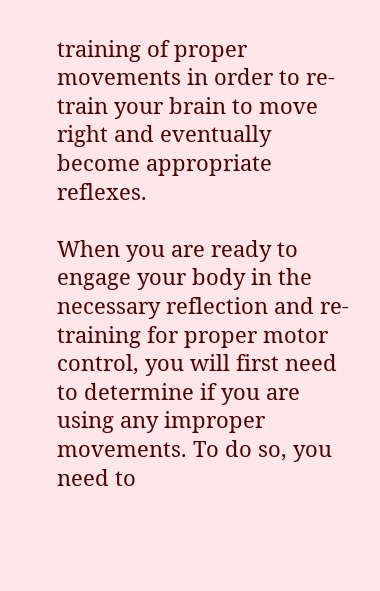training of proper movements in order to re-train your brain to move right and eventually become appropriate reflexes.

When you are ready to engage your body in the necessary reflection and re-training for proper motor control, you will first need to determine if you are using any improper movements. To do so, you need to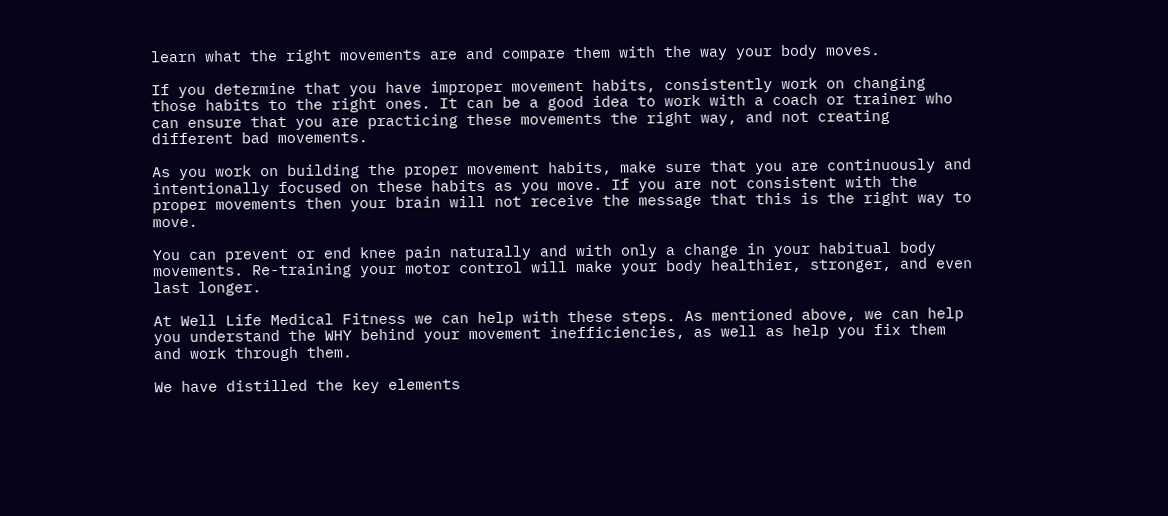learn what the right movements are and compare them with the way your body moves.

If you determine that you have improper movement habits, consistently work on changing those habits to the right ones. It can be a good idea to work with a coach or trainer who can ensure that you are practicing these movements the right way, and not creating different bad movements.

As you work on building the proper movement habits, make sure that you are continuously and intentionally focused on these habits as you move. If you are not consistent with the proper movements then your brain will not receive the message that this is the right way to move.

You can prevent or end knee pain naturally and with only a change in your habitual body movements. Re-training your motor control will make your body healthier, stronger, and even last longer.

At Well Life Medical Fitness we can help with these steps. As mentioned above, we can help you understand the WHY behind your movement inefficiencies, as well as help you fix them and work through them.

We have distilled the key elements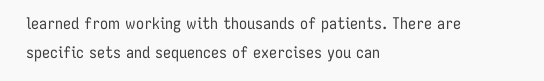learned from working with thousands of patients. There are specific sets and sequences of exercises you can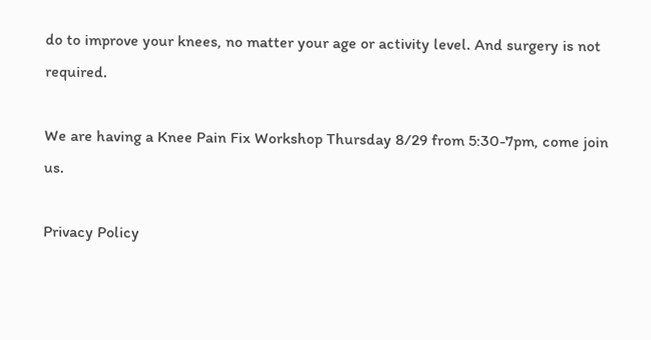do to improve your knees, no matter your age or activity level. And surgery is not required.

We are having a Knee Pain Fix Workshop Thursday 8/29 from 5:30-7pm, come join us.

Privacy Policy